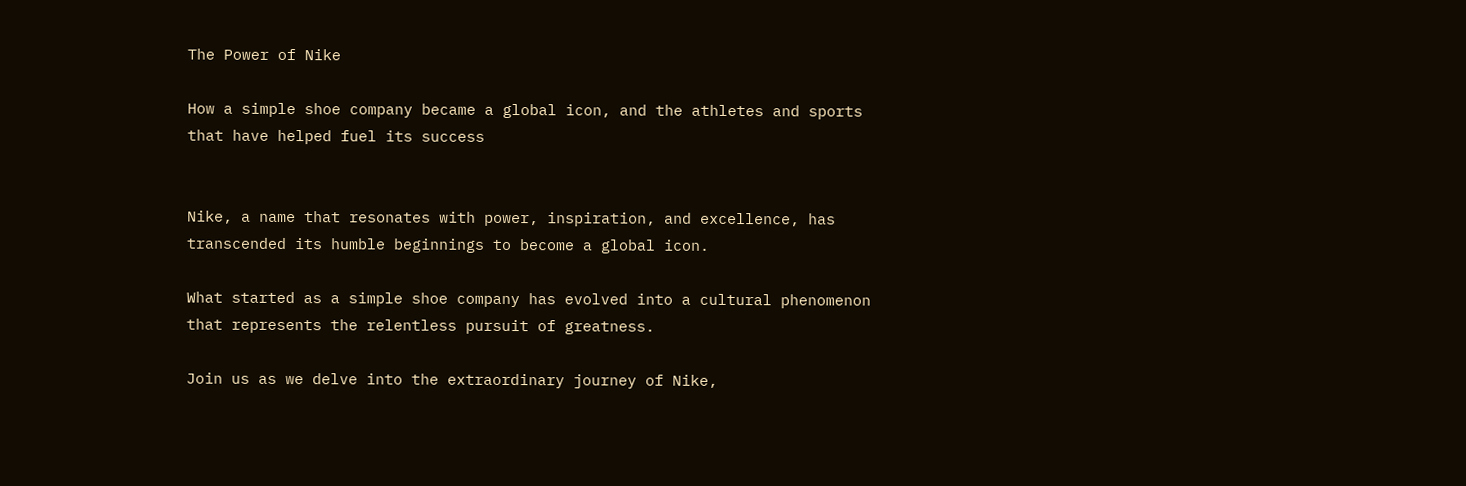The Power of Nike

How a simple shoe company became a global icon, and the athletes and sports that have helped fuel its success


Nike, a name that resonates with power, inspiration, and excellence, has transcended its humble beginnings to become a global icon.

What started as a simple shoe company has evolved into a cultural phenomenon that represents the relentless pursuit of greatness.

Join us as we delve into the extraordinary journey of Nike,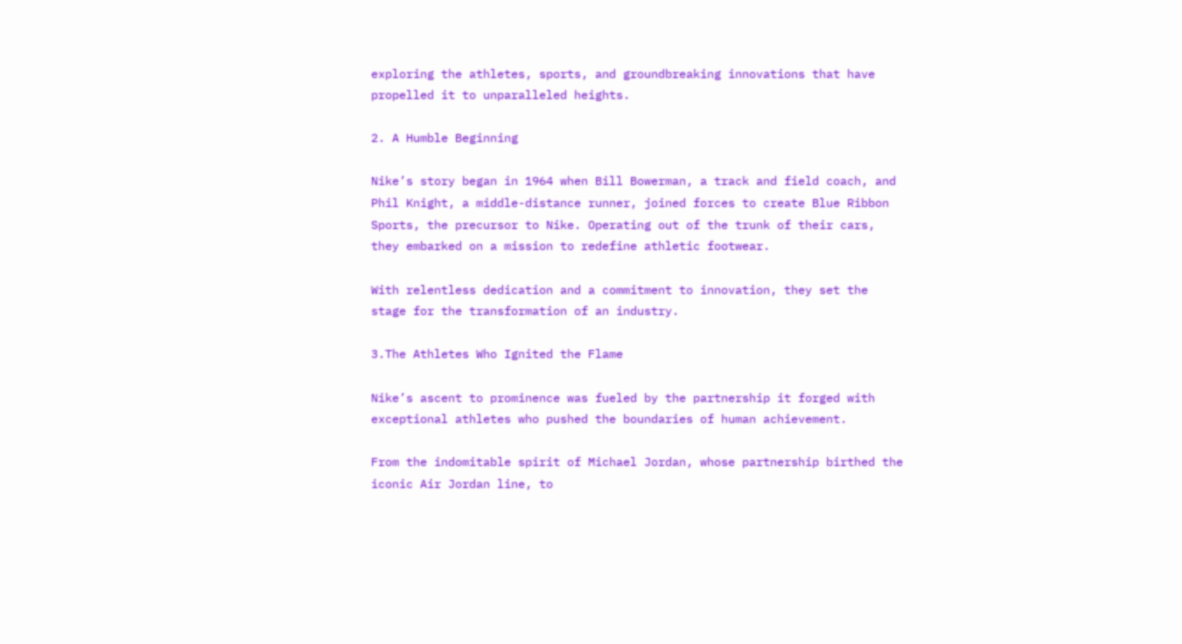exploring the athletes, sports, and groundbreaking innovations that have propelled it to unparalleled heights.

2. A Humble Beginning

Nike’s story began in 1964 when Bill Bowerman, a track and field coach, and Phil Knight, a middle-distance runner, joined forces to create Blue Ribbon Sports, the precursor to Nike. Operating out of the trunk of their cars, they embarked on a mission to redefine athletic footwear.

With relentless dedication and a commitment to innovation, they set the stage for the transformation of an industry.

3.The Athletes Who Ignited the Flame

Nike’s ascent to prominence was fueled by the partnership it forged with exceptional athletes who pushed the boundaries of human achievement.

From the indomitable spirit of Michael Jordan, whose partnership birthed the iconic Air Jordan line, to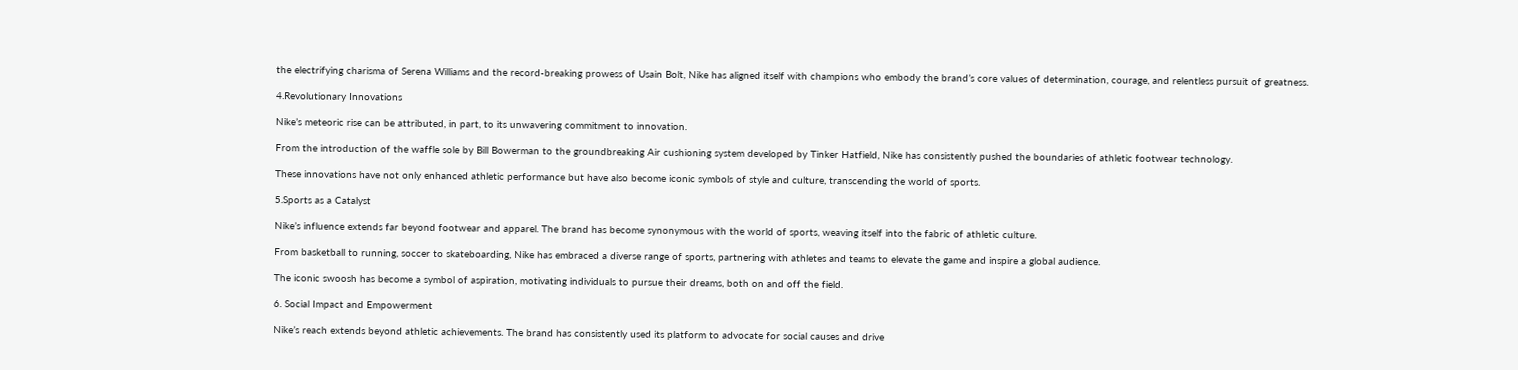the electrifying charisma of Serena Williams and the record-breaking prowess of Usain Bolt, Nike has aligned itself with champions who embody the brand’s core values of determination, courage, and relentless pursuit of greatness.

4.Revolutionary Innovations

Nike’s meteoric rise can be attributed, in part, to its unwavering commitment to innovation.

From the introduction of the waffle sole by Bill Bowerman to the groundbreaking Air cushioning system developed by Tinker Hatfield, Nike has consistently pushed the boundaries of athletic footwear technology.

These innovations have not only enhanced athletic performance but have also become iconic symbols of style and culture, transcending the world of sports.

5.Sports as a Catalyst

Nike’s influence extends far beyond footwear and apparel. The brand has become synonymous with the world of sports, weaving itself into the fabric of athletic culture.

From basketball to running, soccer to skateboarding, Nike has embraced a diverse range of sports, partnering with athletes and teams to elevate the game and inspire a global audience.

The iconic swoosh has become a symbol of aspiration, motivating individuals to pursue their dreams, both on and off the field.

6. Social Impact and Empowerment

Nike’s reach extends beyond athletic achievements. The brand has consistently used its platform to advocate for social causes and drive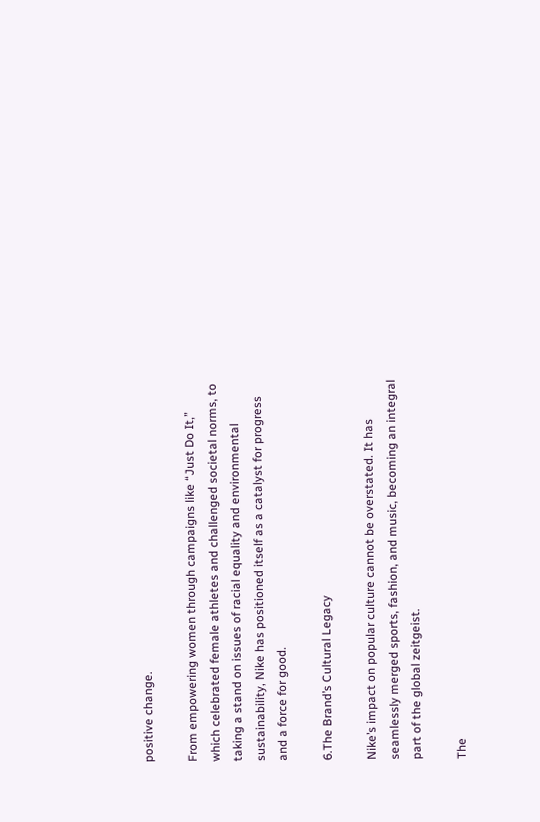positive change.

From empowering women through campaigns like “Just Do It,” which celebrated female athletes and challenged societal norms, to taking a stand on issues of racial equality and environmental sustainability, Nike has positioned itself as a catalyst for progress and a force for good.

6.The Brand’s Cultural Legacy

Nike’s impact on popular culture cannot be overstated. It has seamlessly merged sports, fashion, and music, becoming an integral part of the global zeitgeist.

The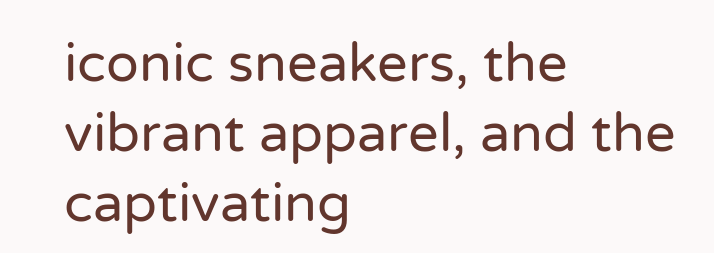iconic sneakers, the vibrant apparel, and the captivating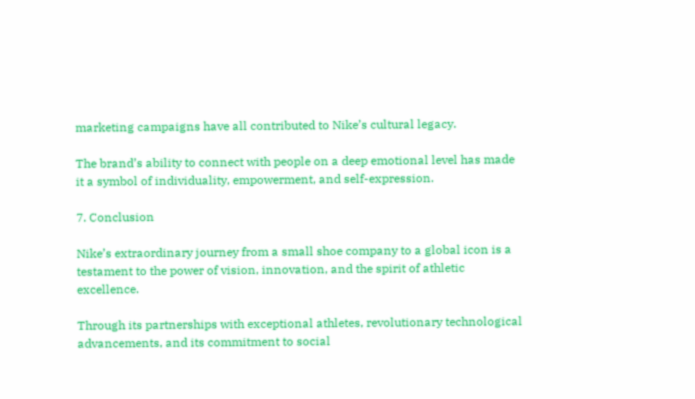marketing campaigns have all contributed to Nike’s cultural legacy.

The brand’s ability to connect with people on a deep emotional level has made it a symbol of individuality, empowerment, and self-expression.

7. Conclusion

Nike’s extraordinary journey from a small shoe company to a global icon is a testament to the power of vision, innovation, and the spirit of athletic excellence.

Through its partnerships with exceptional athletes, revolutionary technological advancements, and its commitment to social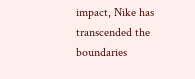impact, Nike has transcended the boundaries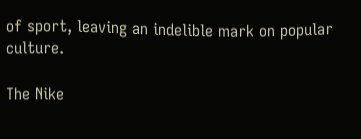of sport, leaving an indelible mark on popular culture.

The Nike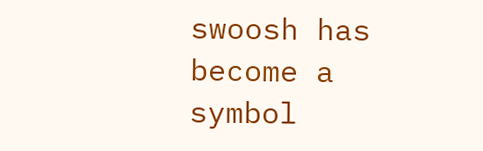swoosh has become a symbol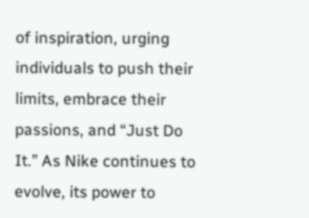of inspiration, urging individuals to push their limits, embrace their passions, and “Just Do It.” As Nike continues to evolve, its power to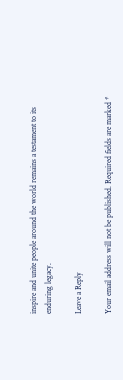inspire and unite people around the world remains a testament to its enduring legacy.

Leave a Reply

Your email address will not be published. Required fields are marked *